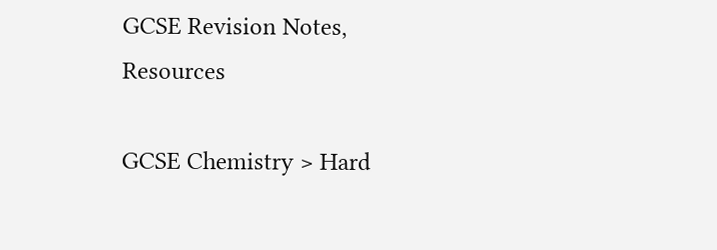GCSE Revision Notes, Resources

GCSE Chemistry > Hard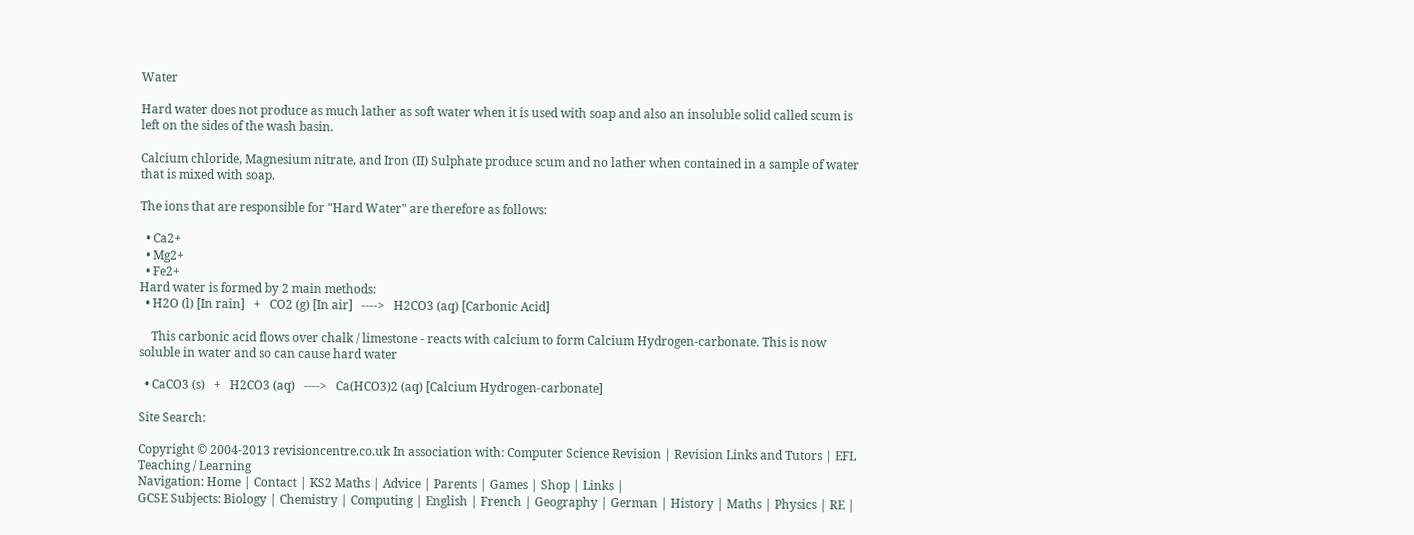Water

Hard water does not produce as much lather as soft water when it is used with soap and also an insoluble solid called scum is left on the sides of the wash basin.

Calcium chloride, Magnesium nitrate, and Iron (II) Sulphate produce scum and no lather when contained in a sample of water that is mixed with soap.

The ions that are responsible for "Hard Water" are therefore as follows:

  • Ca2+
  • Mg2+
  • Fe2+
Hard water is formed by 2 main methods:
  • H2O (l) [In rain]   +   CO2 (g) [In air]   ---->   H2CO3 (aq) [Carbonic Acid]

    This carbonic acid flows over chalk / limestone - reacts with calcium to form Calcium Hydrogen-carbonate. This is now soluble in water and so can cause hard water

  • CaCO3 (s)   +   H2CO3 (aq)   ---->   Ca(HCO3)2 (aq) [Calcium Hydrogen-carbonate]

Site Search:

Copyright © 2004-2013 revisioncentre.co.uk In association with: Computer Science Revision | Revision Links and Tutors | EFL Teaching / Learning
Navigation: Home | Contact | KS2 Maths | Advice | Parents | Games | Shop | Links |
GCSE Subjects: Biology | Chemistry | Computing | English | French | Geography | German | History | Maths | Physics | RE |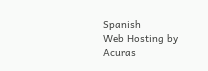Spanish
Web Hosting by Acuras